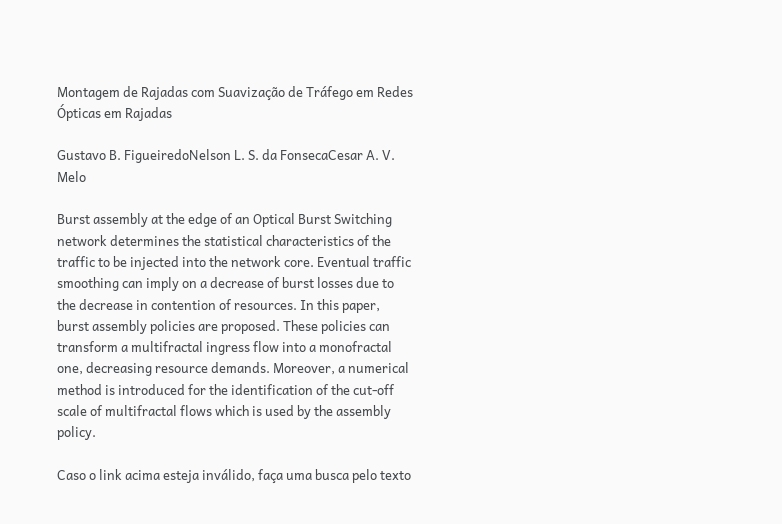Montagem de Rajadas com Suavização de Tráfego em Redes Ópticas em Rajadas

Gustavo B. FigueiredoNelson L. S. da FonsecaCesar A. V. Melo

Burst assembly at the edge of an Optical Burst Switching network determines the statistical characteristics of the traffic to be injected into the network core. Eventual traffic smoothing can imply on a decrease of burst losses due to the decrease in contention of resources. In this paper, burst assembly policies are proposed. These policies can transform a multifractal ingress flow into a monofractal one, decreasing resource demands. Moreover, a numerical method is introduced for the identification of the cut-off scale of multifractal flows which is used by the assembly policy.

Caso o link acima esteja inválido, faça uma busca pelo texto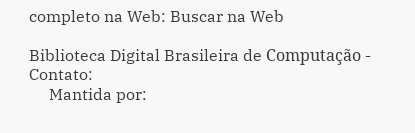completo na Web: Buscar na Web

Biblioteca Digital Brasileira de Computação - Contato:
     Mantida por: